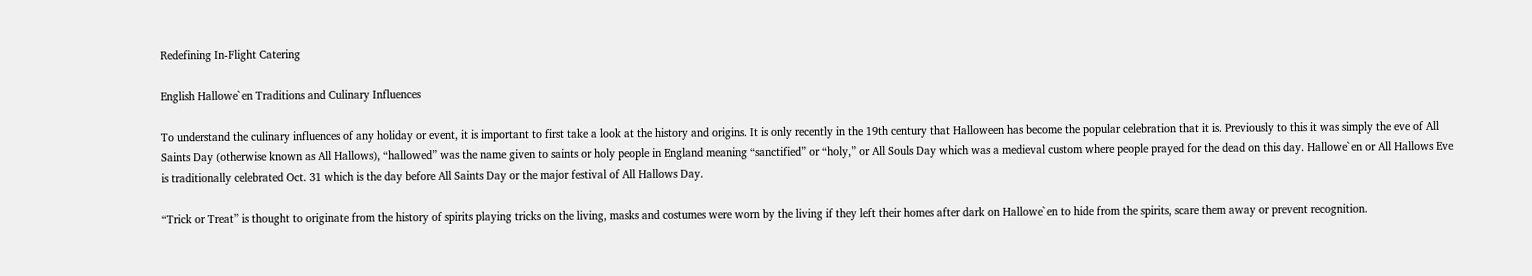Redefining In-Flight Catering

English Hallowe`en Traditions and Culinary Influences

To understand the culinary influences of any holiday or event, it is important to first take a look at the history and origins. It is only recently in the 19th century that Halloween has become the popular celebration that it is. Previously to this it was simply the eve of All Saints Day (otherwise known as All Hallows), “hallowed” was the name given to saints or holy people in England meaning “sanctified” or “holy,” or All Souls Day which was a medieval custom where people prayed for the dead on this day. Hallowe`en or All Hallows Eve is traditionally celebrated Oct. 31 which is the day before All Saints Day or the major festival of All Hallows Day.

“Trick or Treat” is thought to originate from the history of spirits playing tricks on the living, masks and costumes were worn by the living if they left their homes after dark on Hallowe`en to hide from the spirits, scare them away or prevent recognition.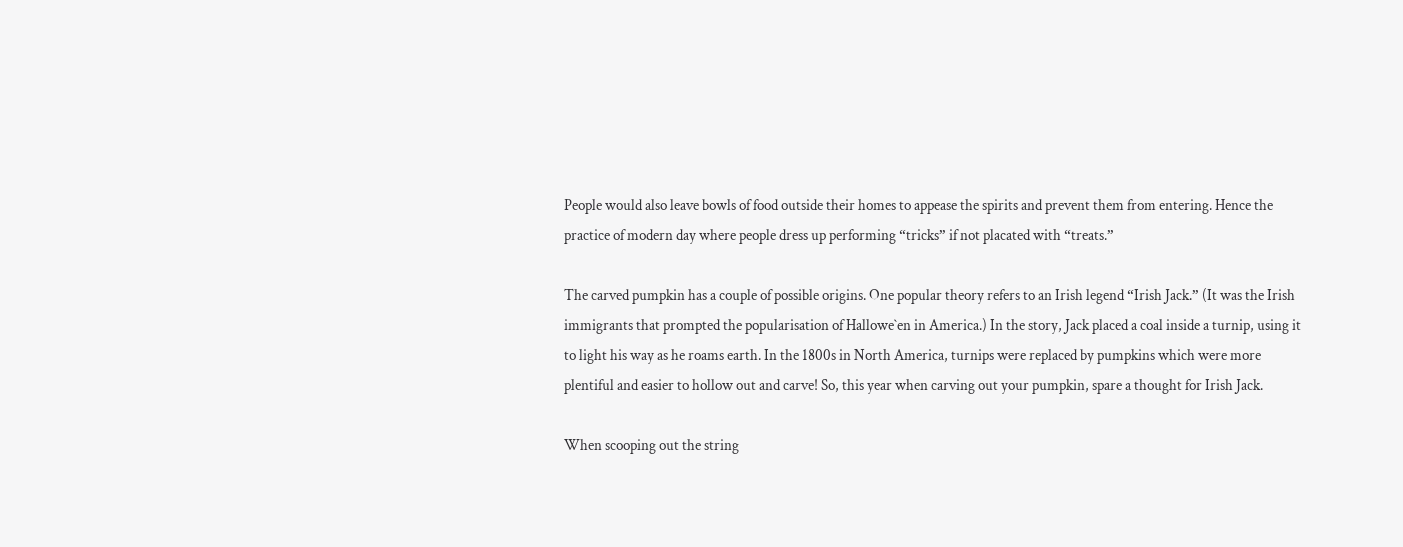People would also leave bowls of food outside their homes to appease the spirits and prevent them from entering. Hence the practice of modern day where people dress up performing “tricks” if not placated with “treats.”

The carved pumpkin has a couple of possible origins. One popular theory refers to an Irish legend “Irish Jack.” (It was the Irish immigrants that prompted the popularisation of Hallowe`en in America.) In the story, Jack placed a coal inside a turnip, using it to light his way as he roams earth. In the 1800s in North America, turnips were replaced by pumpkins which were more plentiful and easier to hollow out and carve! So, this year when carving out your pumpkin, spare a thought for Irish Jack.

When scooping out the string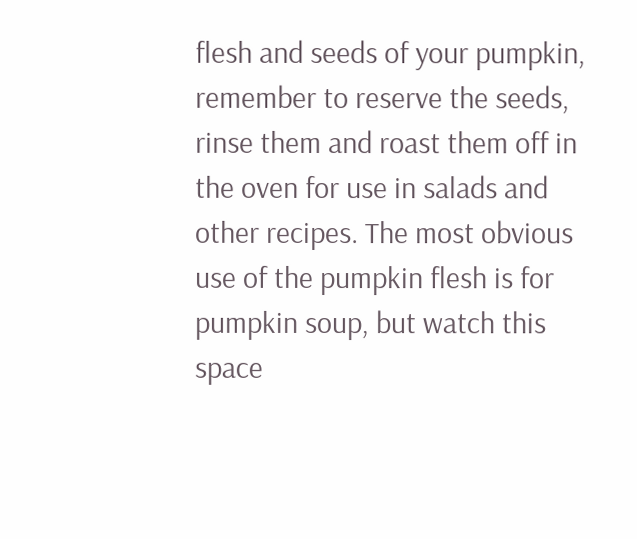flesh and seeds of your pumpkin, remember to reserve the seeds, rinse them and roast them off in the oven for use in salads and other recipes. The most obvious use of the pumpkin flesh is for pumpkin soup, but watch this space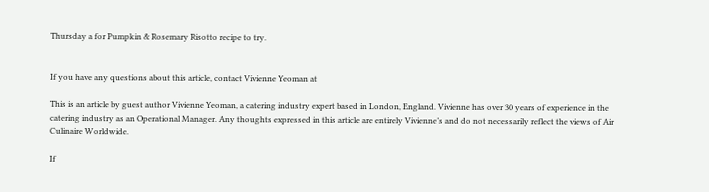Thursday a for Pumpkin & Rosemary Risotto recipe to try.


If you have any questions about this article, contact Vivienne Yeoman at

This is an article by guest author Vivienne Yeoman, a catering industry expert based in London, England. Vivienne has over 30 years of experience in the catering industry as an Operational Manager. Any thoughts expressed in this article are entirely Vivienne’s and do not necessarily reflect the views of Air Culinaire Worldwide.

If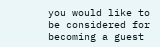you would like to be considered for becoming a guest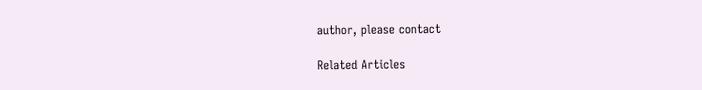author, please contact

Related Articles